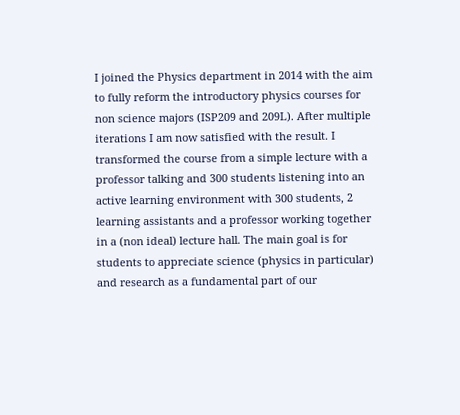I joined the Physics department in 2014 with the aim to fully reform the introductory physics courses for non science majors (ISP209 and 209L). After multiple iterations I am now satisfied with the result. I transformed the course from a simple lecture with a professor talking and 300 students listening into an active learning environment with 300 students, 2 learning assistants and a professor working together in a (non ideal) lecture hall. The main goal is for students to appreciate science (physics in particular) and research as a fundamental part of our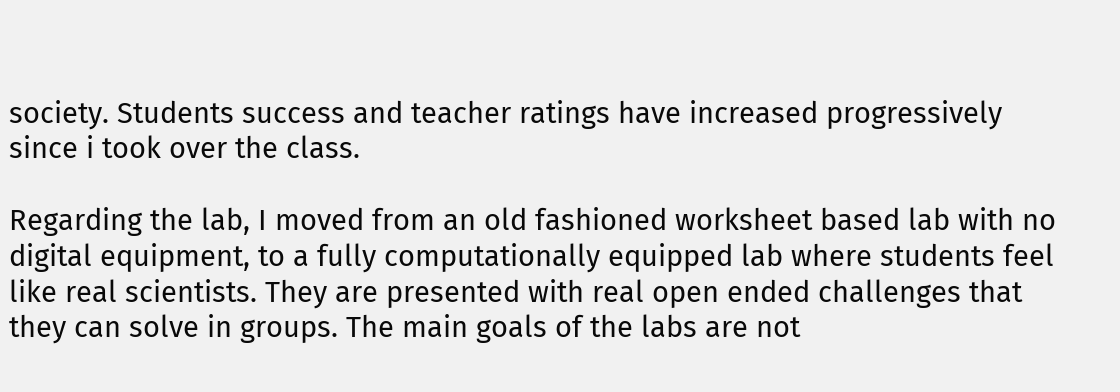society. Students success and teacher ratings have increased progressively since i took over the class.

Regarding the lab, I moved from an old fashioned worksheet based lab with no digital equipment, to a fully computationally equipped lab where students feel like real scientists. They are presented with real open ended challenges that they can solve in groups. The main goals of the labs are not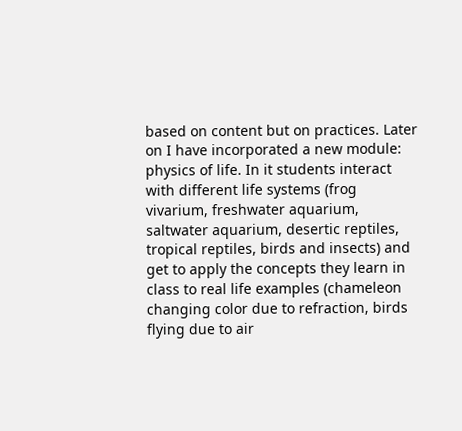based on content but on practices. Later on I have incorporated a new module: physics of life. In it students interact with different life systems (frog vivarium, freshwater aquarium, saltwater aquarium, desertic reptiles, tropical reptiles, birds and insects) and get to apply the concepts they learn in class to real life examples (chameleon changing color due to refraction, birds flying due to air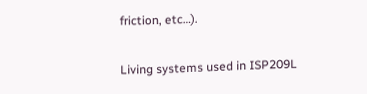friction, etc…).

Living systems used in ISP209L